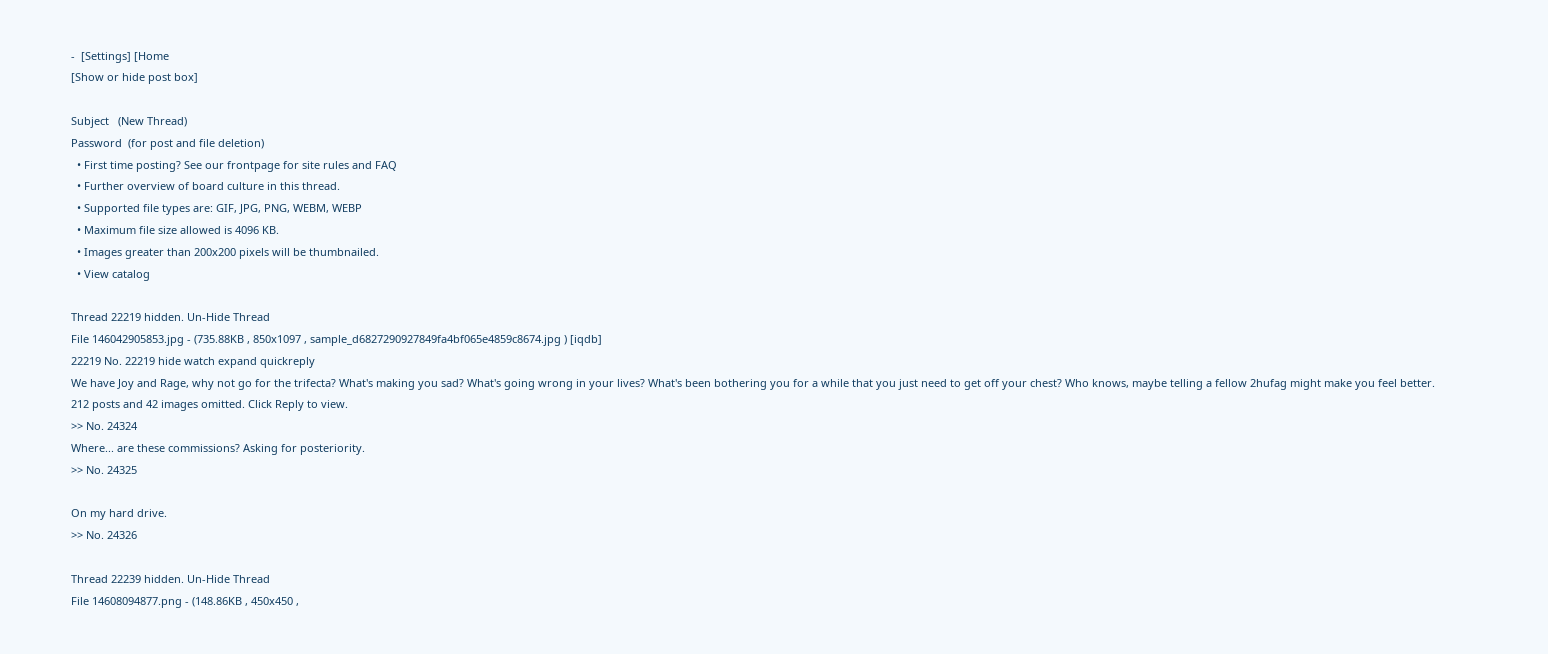-  [Settings] [Home
[Show or hide post box]

Subject   (New Thread)
Password  (for post and file deletion)
  • First time posting? See our frontpage for site rules and FAQ
  • Further overview of board culture in this thread.
  • Supported file types are: GIF, JPG, PNG, WEBM, WEBP
  • Maximum file size allowed is 4096 KB.
  • Images greater than 200x200 pixels will be thumbnailed.
  • View catalog

Thread 22219 hidden. Un-Hide Thread
File 146042905853.jpg - (735.88KB , 850x1097 , sample_d6827290927849fa4bf065e4859c8674.jpg ) [iqdb]
22219 No. 22219 hide watch expand quickreply
We have Joy and Rage, why not go for the trifecta? What's making you sad? What's going wrong in your lives? What's been bothering you for a while that you just need to get off your chest? Who knows, maybe telling a fellow 2hufag might make you feel better.
212 posts and 42 images omitted. Click Reply to view.
>> No. 24324
Where... are these commissions? Asking for posteriority.
>> No. 24325

On my hard drive.
>> No. 24326

Thread 22239 hidden. Un-Hide Thread
File 14608094877.png - (148.86KB , 450x450 ,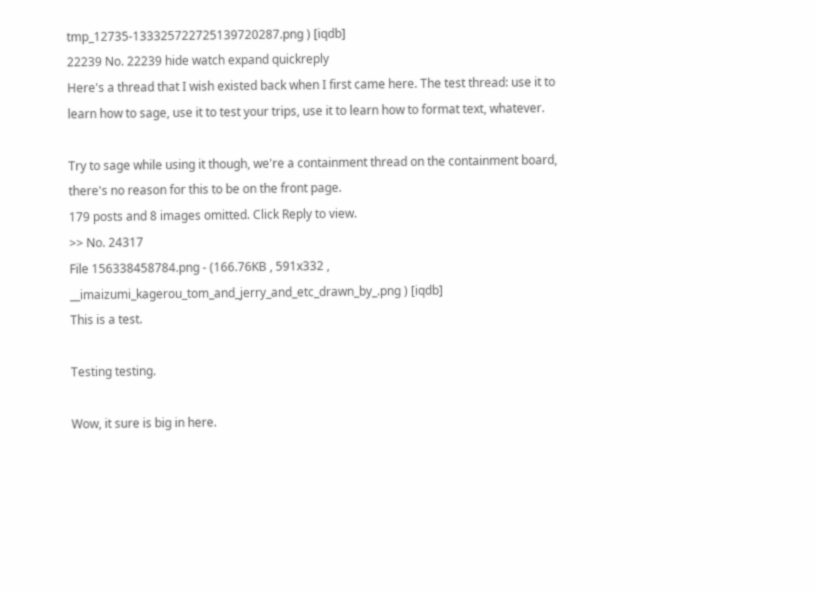tmp_12735-133325722725139720287.png ) [iqdb]
22239 No. 22239 hide watch expand quickreply
Here's a thread that I wish existed back when I first came here. The test thread: use it to learn how to sage, use it to test your trips, use it to learn how to format text, whatever.

Try to sage while using it though, we're a containment thread on the containment board, there's no reason for this to be on the front page.
179 posts and 8 images omitted. Click Reply to view.
>> No. 24317
File 156338458784.png - (166.76KB , 591x332 , __imaizumi_kagerou_tom_and_jerry_and_etc_drawn_by_.png ) [iqdb]
This is a test.

Testing testing.

Wow, it sure is big in here.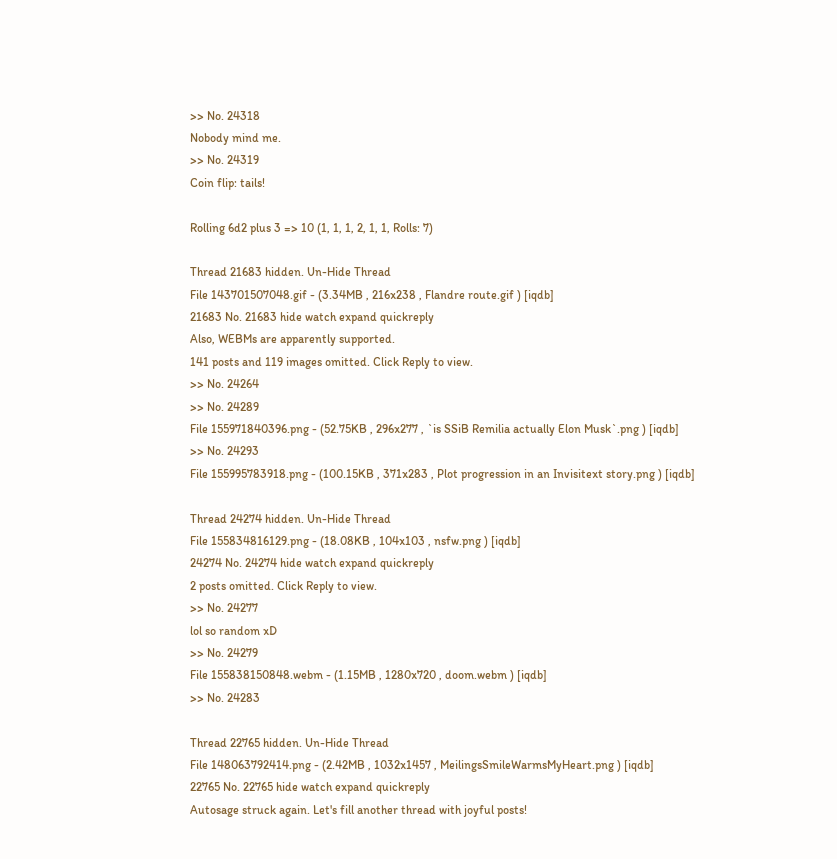>> No. 24318
Nobody mind me.
>> No. 24319
Coin flip: tails!

Rolling 6d2 plus 3 => 10 (1, 1, 1, 2, 1, 1, Rolls: 7)

Thread 21683 hidden. Un-Hide Thread
File 143701507048.gif - (3.34MB , 216x238 , Flandre route.gif ) [iqdb]
21683 No. 21683 hide watch expand quickreply
Also, WEBMs are apparently supported.
141 posts and 119 images omitted. Click Reply to view.
>> No. 24264
>> No. 24289
File 155971840396.png - (52.75KB , 296x277 , `is SSiB Remilia actually Elon Musk`.png ) [iqdb]
>> No. 24293
File 155995783918.png - (100.15KB , 371x283 , Plot progression in an Invisitext story.png ) [iqdb]

Thread 24274 hidden. Un-Hide Thread
File 155834816129.png - (18.08KB , 104x103 , nsfw.png ) [iqdb]
24274 No. 24274 hide watch expand quickreply
2 posts omitted. Click Reply to view.
>> No. 24277
lol so random xD
>> No. 24279
File 155838150848.webm - (1.15MB , 1280x720 , doom.webm ) [iqdb]
>> No. 24283

Thread 22765 hidden. Un-Hide Thread
File 148063792414.png - (2.42MB , 1032x1457 , MeilingsSmileWarmsMyHeart.png ) [iqdb]
22765 No. 22765 hide watch expand quickreply
Autosage struck again. Let's fill another thread with joyful posts!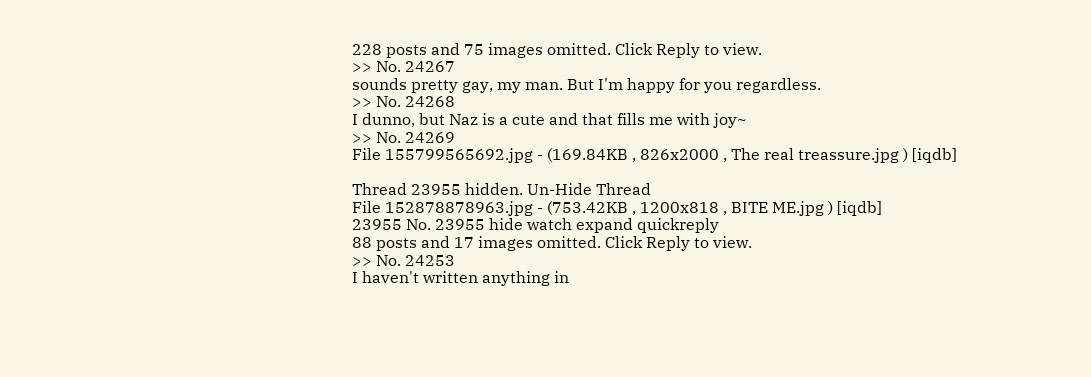228 posts and 75 images omitted. Click Reply to view.
>> No. 24267
sounds pretty gay, my man. But I'm happy for you regardless.
>> No. 24268
I dunno, but Naz is a cute and that fills me with joy~
>> No. 24269
File 155799565692.jpg - (169.84KB , 826x2000 , The real treassure.jpg ) [iqdb]

Thread 23955 hidden. Un-Hide Thread
File 152878878963.jpg - (753.42KB , 1200x818 , BITE ME.jpg ) [iqdb]
23955 No. 23955 hide watch expand quickreply
88 posts and 17 images omitted. Click Reply to view.
>> No. 24253
I haven't written anything in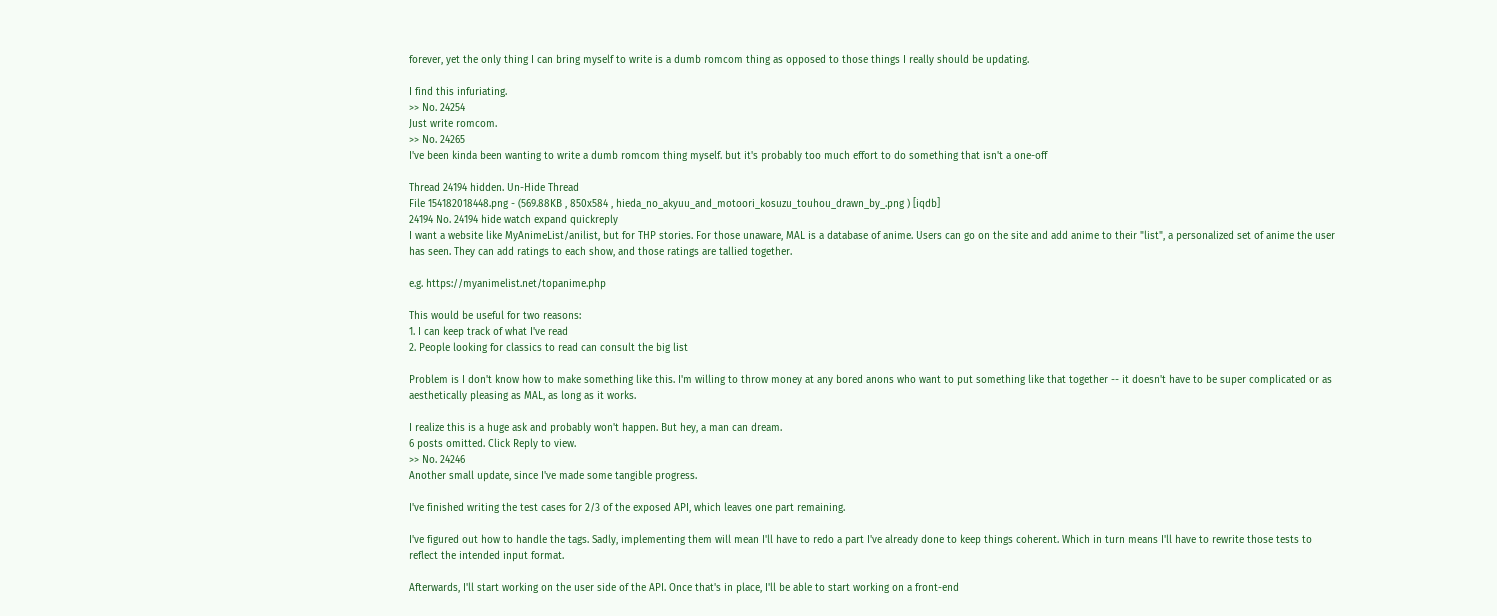forever, yet the only thing I can bring myself to write is a dumb romcom thing as opposed to those things I really should be updating.

I find this infuriating.
>> No. 24254
Just write romcom.
>> No. 24265
I've been kinda been wanting to write a dumb romcom thing myself. but it's probably too much effort to do something that isn't a one-off

Thread 24194 hidden. Un-Hide Thread
File 154182018448.png - (569.88KB , 850x584 , hieda_no_akyuu_and_motoori_kosuzu_touhou_drawn_by_.png ) [iqdb]
24194 No. 24194 hide watch expand quickreply
I want a website like MyAnimeList/anilist, but for THP stories. For those unaware, MAL is a database of anime. Users can go on the site and add anime to their "list", a personalized set of anime the user has seen. They can add ratings to each show, and those ratings are tallied together.

e.g. https://myanimelist.net/topanime.php

This would be useful for two reasons:
1. I can keep track of what I've read
2. People looking for classics to read can consult the big list

Problem is I don't know how to make something like this. I'm willing to throw money at any bored anons who want to put something like that together -- it doesn't have to be super complicated or as aesthetically pleasing as MAL, as long as it works.

I realize this is a huge ask and probably won't happen. But hey, a man can dream.
6 posts omitted. Click Reply to view.
>> No. 24246
Another small update, since I've made some tangible progress.

I've finished writing the test cases for 2/3 of the exposed API, which leaves one part remaining.

I've figured out how to handle the tags. Sadly, implementing them will mean I'll have to redo a part I've already done to keep things coherent. Which in turn means I'll have to rewrite those tests to reflect the intended input format.

Afterwards, I'll start working on the user side of the API. Once that's in place, I'll be able to start working on a front-end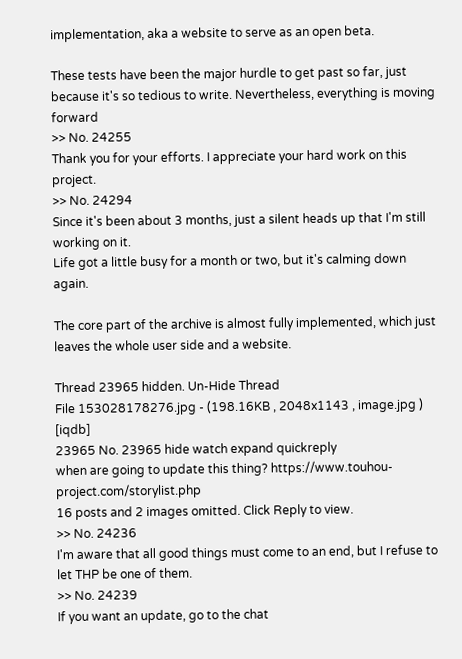implementation, aka a website to serve as an open beta.

These tests have been the major hurdle to get past so far, just because it's so tedious to write. Nevertheless, everything is moving forward
>> No. 24255
Thank you for your efforts. I appreciate your hard work on this project.
>> No. 24294
Since it's been about 3 months, just a silent heads up that I'm still working on it.
Life got a little busy for a month or two, but it's calming down again.

The core part of the archive is almost fully implemented, which just leaves the whole user side and a website.

Thread 23965 hidden. Un-Hide Thread
File 153028178276.jpg - (198.16KB , 2048x1143 , image.jpg ) [iqdb]
23965 No. 23965 hide watch expand quickreply
when are going to update this thing? https://www.touhou-project.com/storylist.php
16 posts and 2 images omitted. Click Reply to view.
>> No. 24236
I'm aware that all good things must come to an end, but I refuse to let THP be one of them.
>> No. 24239
If you want an update, go to the chat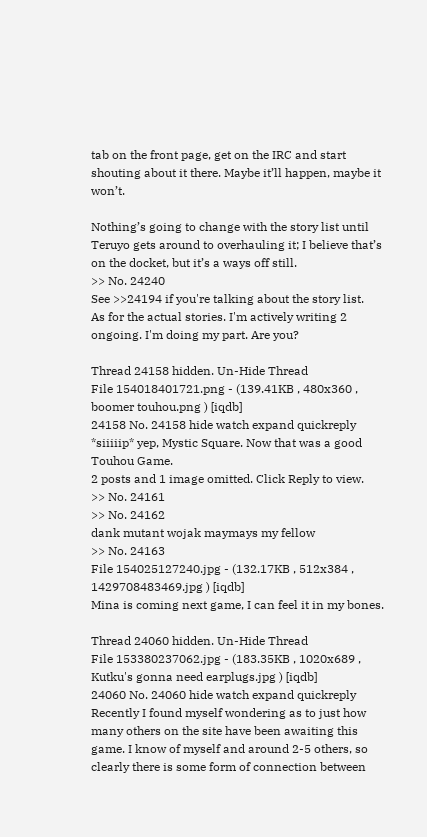tab on the front page, get on the IRC and start shouting about it there. Maybe it’ll happen, maybe it won’t.

Nothing’s going to change with the story list until Teruyo gets around to overhauling it; I believe that’s on the docket, but it’s a ways off still.
>> No. 24240
See >>24194 if you're talking about the story list.
As for the actual stories. I'm actively writing 2 ongoing. I'm doing my part. Are you?

Thread 24158 hidden. Un-Hide Thread
File 154018401721.png - (139.41KB , 480x360 , boomer touhou.png ) [iqdb]
24158 No. 24158 hide watch expand quickreply
*siiiiip* yep, Mystic Square. Now that was a good Touhou Game.
2 posts and 1 image omitted. Click Reply to view.
>> No. 24161
>> No. 24162
dank mutant wojak maymays my fellow
>> No. 24163
File 154025127240.jpg - (132.17KB , 512x384 , 1429708483469.jpg ) [iqdb]
Mina is coming next game, I can feel it in my bones.

Thread 24060 hidden. Un-Hide Thread
File 153380237062.jpg - (183.35KB , 1020x689 , Kutku's gonna need earplugs.jpg ) [iqdb]
24060 No. 24060 hide watch expand quickreply
Recently I found myself wondering as to just how many others on the site have been awaiting this game. I know of myself and around 2-5 others, so clearly there is some form of connection between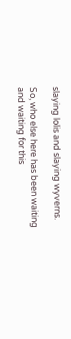slaying lolis and slaying wyverns.

So, who else here has been waiting and waiting for this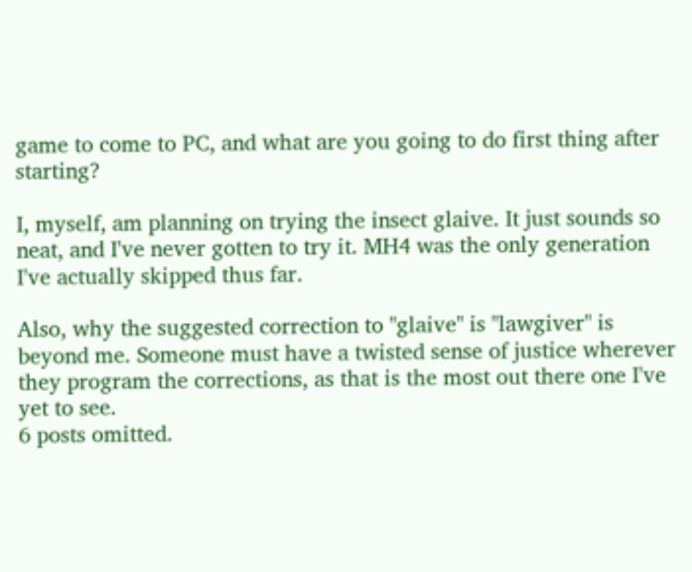game to come to PC, and what are you going to do first thing after starting?

I, myself, am planning on trying the insect glaive. It just sounds so neat, and I've never gotten to try it. MH4 was the only generation I've actually skipped thus far.

Also, why the suggested correction to "glaive" is "lawgiver" is beyond me. Someone must have a twisted sense of justice wherever they program the corrections, as that is the most out there one I've yet to see.
6 posts omitted.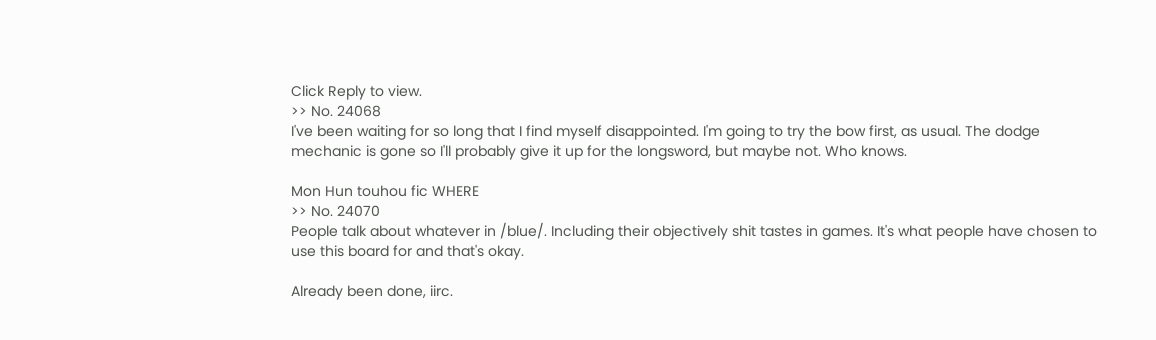Click Reply to view.
>> No. 24068
I've been waiting for so long that I find myself disappointed. I'm going to try the bow first, as usual. The dodge mechanic is gone so I'll probably give it up for the longsword, but maybe not. Who knows.

Mon Hun touhou fic WHERE
>> No. 24070
People talk about whatever in /blue/. Including their objectively shit tastes in games. It's what people have chosen to use this board for and that's okay.

Already been done, iirc.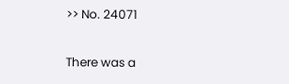>> No. 24071

There was a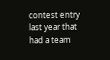contest entry last year that had a team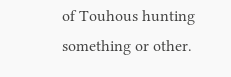of Touhous hunting something or other.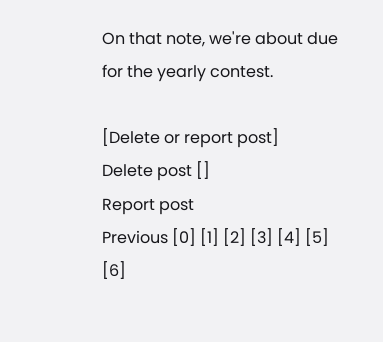On that note, we're about due for the yearly contest.

[Delete or report post]
Delete post []
Report post
Previous [0] [1] [2] [3] [4] [5] [6]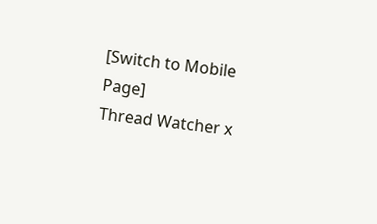[Switch to Mobile Page]
Thread Watcher x